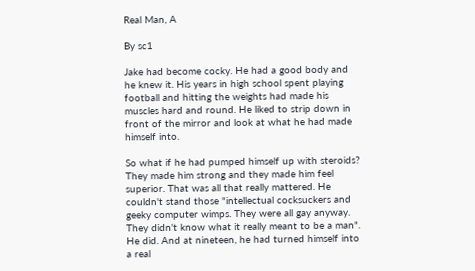Real Man, A

By sc1

Jake had become cocky. He had a good body and he knew it. His years in high school spent playing football and hitting the weights had made his muscles hard and round. He liked to strip down in front of the mirror and look at what he had made himself into.

So what if he had pumped himself up with steroids? They made him strong and they made him feel superior. That was all that really mattered. He couldn't stand those "intellectual cocksuckers and geeky computer wimps. They were all gay anyway. They didn't know what it really meant to be a man". He did. And at nineteen, he had turned himself into a real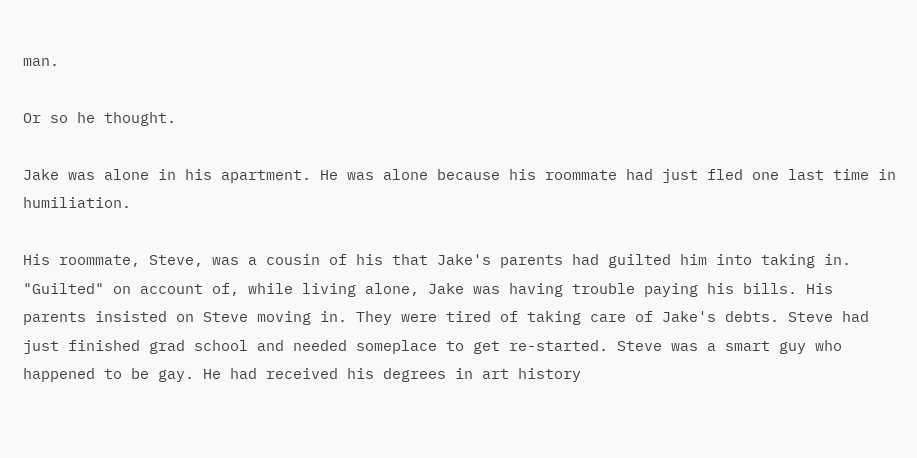man.

Or so he thought.

Jake was alone in his apartment. He was alone because his roommate had just fled one last time in humiliation.

His roommate, Steve, was a cousin of his that Jake's parents had guilted him into taking in. "Guilted" on account of, while living alone, Jake was having trouble paying his bills. His parents insisted on Steve moving in. They were tired of taking care of Jake's debts. Steve had just finished grad school and needed someplace to get re-started. Steve was a smart guy who happened to be gay. He had received his degrees in art history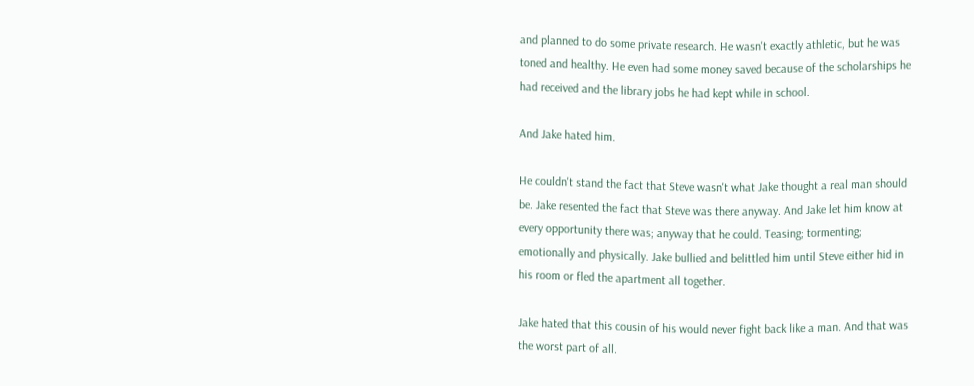and planned to do some private research. He wasn't exactly athletic, but he was toned and healthy. He even had some money saved because of the scholarships he had received and the library jobs he had kept while in school.

And Jake hated him.

He couldn't stand the fact that Steve wasn't what Jake thought a real man should be. Jake resented the fact that Steve was there anyway. And Jake let him know at every opportunity there was; anyway that he could. Teasing; tormenting; emotionally and physically. Jake bullied and belittled him until Steve either hid in his room or fled the apartment all together.

Jake hated that this cousin of his would never fight back like a man. And that was the worst part of all.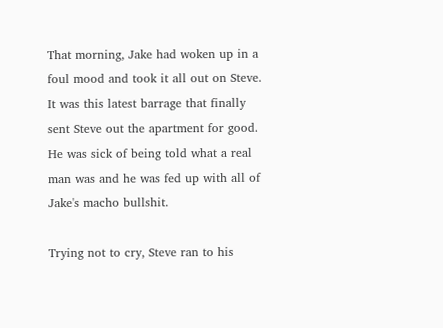That morning, Jake had woken up in a foul mood and took it all out on Steve. It was this latest barrage that finally sent Steve out the apartment for good. He was sick of being told what a real man was and he was fed up with all of Jake's macho bullshit.

Trying not to cry, Steve ran to his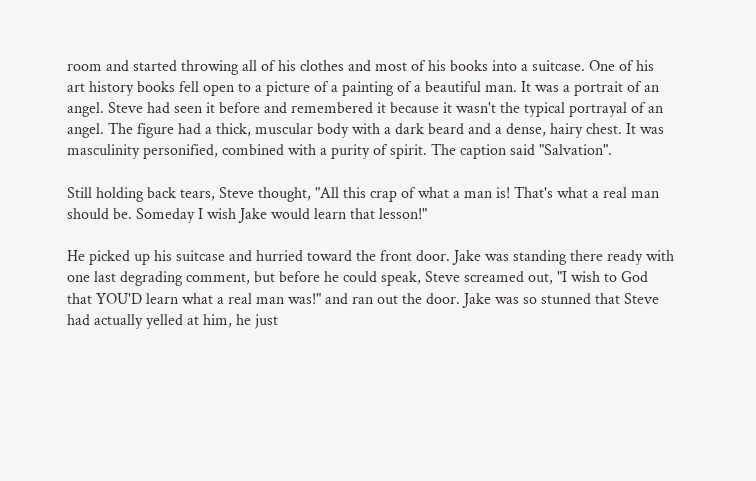room and started throwing all of his clothes and most of his books into a suitcase. One of his art history books fell open to a picture of a painting of a beautiful man. It was a portrait of an angel. Steve had seen it before and remembered it because it wasn't the typical portrayal of an angel. The figure had a thick, muscular body with a dark beard and a dense, hairy chest. It was masculinity personified, combined with a purity of spirit. The caption said "Salvation".

Still holding back tears, Steve thought, "All this crap of what a man is! That's what a real man should be. Someday I wish Jake would learn that lesson!"

He picked up his suitcase and hurried toward the front door. Jake was standing there ready with one last degrading comment, but before he could speak, Steve screamed out, "I wish to God that YOU'D learn what a real man was!" and ran out the door. Jake was so stunned that Steve had actually yelled at him, he just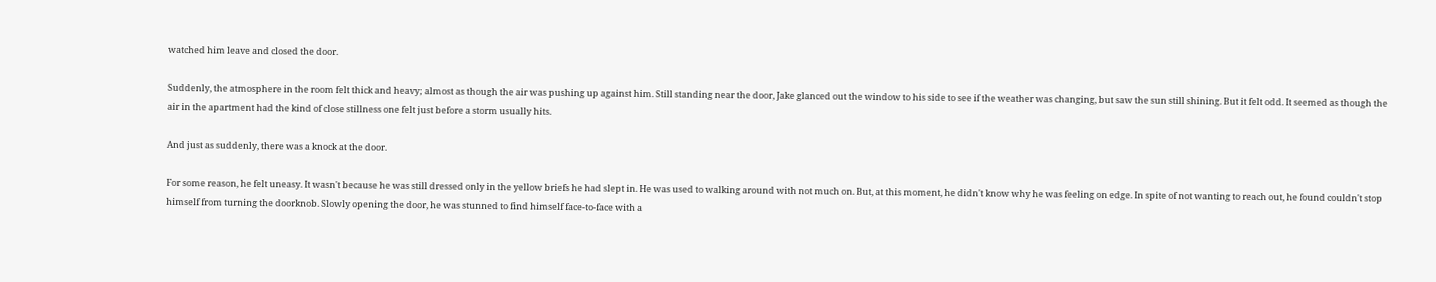watched him leave and closed the door.

Suddenly, the atmosphere in the room felt thick and heavy; almost as though the air was pushing up against him. Still standing near the door, Jake glanced out the window to his side to see if the weather was changing, but saw the sun still shining. But it felt odd. It seemed as though the air in the apartment had the kind of close stillness one felt just before a storm usually hits.

And just as suddenly, there was a knock at the door.

For some reason, he felt uneasy. It wasn't because he was still dressed only in the yellow briefs he had slept in. He was used to walking around with not much on. But, at this moment, he didn't know why he was feeling on edge. In spite of not wanting to reach out, he found couldn't stop himself from turning the doorknob. Slowly opening the door, he was stunned to find himself face-to-face with a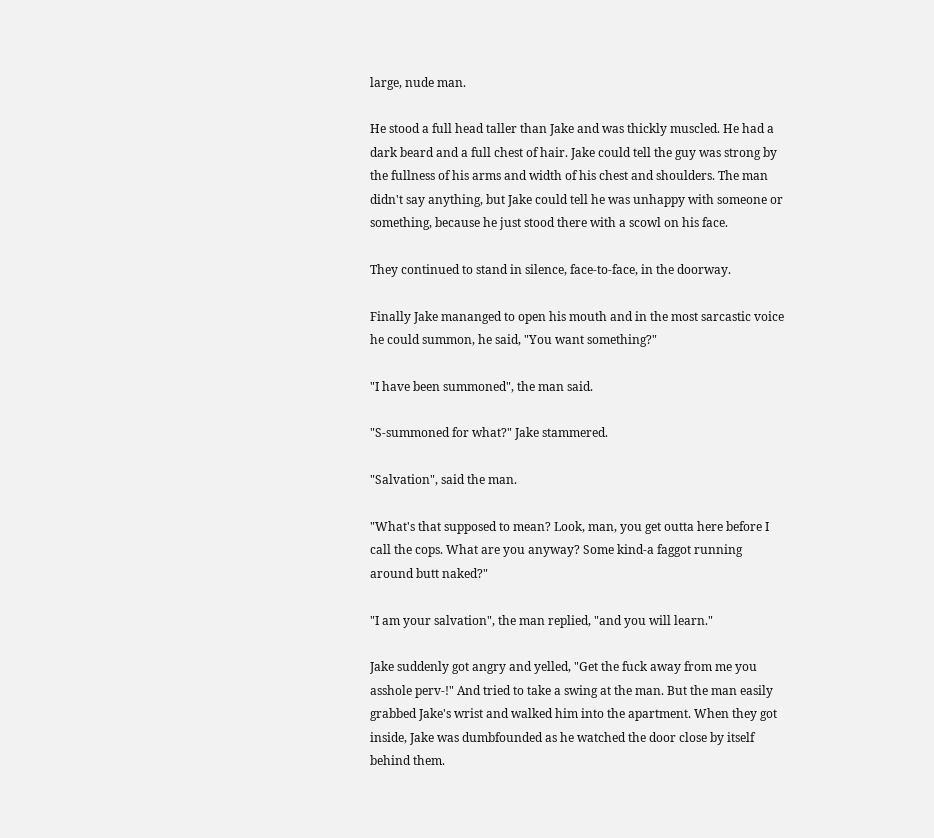large, nude man.

He stood a full head taller than Jake and was thickly muscled. He had a dark beard and a full chest of hair. Jake could tell the guy was strong by the fullness of his arms and width of his chest and shoulders. The man didn't say anything, but Jake could tell he was unhappy with someone or something, because he just stood there with a scowl on his face.

They continued to stand in silence, face-to-face, in the doorway.

Finally Jake mananged to open his mouth and in the most sarcastic voice he could summon, he said, "You want something?"

"I have been summoned", the man said.

"S-summoned for what?" Jake stammered.

"Salvation", said the man.

"What's that supposed to mean? Look, man, you get outta here before I call the cops. What are you anyway? Some kind-a faggot running around butt naked?"

"I am your salvation", the man replied, "and you will learn."

Jake suddenly got angry and yelled, "Get the fuck away from me you asshole perv-!" And tried to take a swing at the man. But the man easily grabbed Jake's wrist and walked him into the apartment. When they got inside, Jake was dumbfounded as he watched the door close by itself behind them.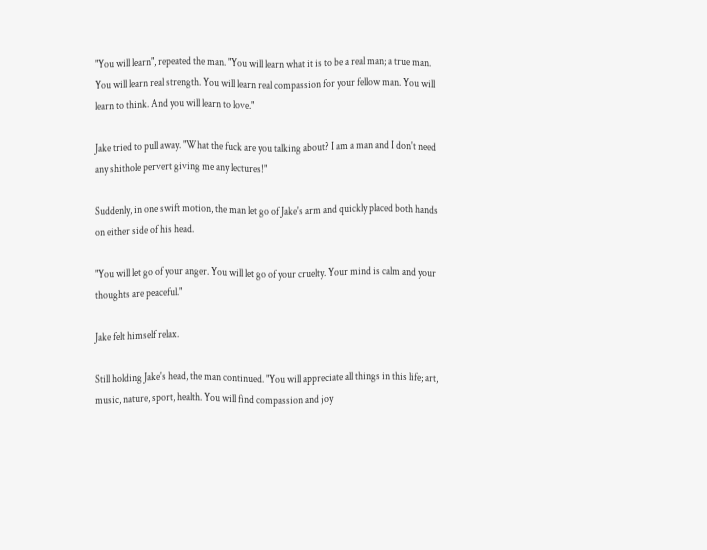"You will learn", repeated the man. "You will learn what it is to be a real man; a true man. You will learn real strength. You will learn real compassion for your fellow man. You will learn to think. And you will learn to love."

Jake tried to pull away. "What the fuck are you talking about? I am a man and I don't need any shithole pervert giving me any lectures!"

Suddenly, in one swift motion, the man let go of Jake's arm and quickly placed both hands on either side of his head.

"You will let go of your anger. You will let go of your cruelty. Your mind is calm and your thoughts are peaceful."

Jake felt himself relax.

Still holding Jake's head, the man continued. "You will appreciate all things in this life; art, music, nature, sport, health. You will find compassion and joy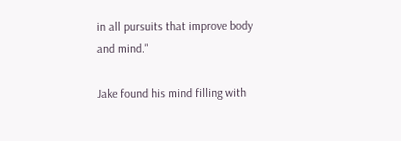in all pursuits that improve body and mind."

Jake found his mind filling with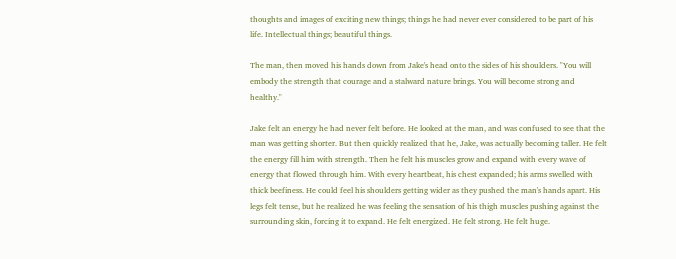thoughts and images of exciting new things; things he had never ever considered to be part of his life. Intellectual things; beautiful things.

The man, then moved his hands down from Jake's head onto the sides of his shoulders. "You will embody the strength that courage and a stalward nature brings. You will become strong and healthy."

Jake felt an energy he had never felt before. He looked at the man, and was confused to see that the man was getting shorter. But then quickly realized that he, Jake, was actually becoming taller. He felt the energy fill him with strength. Then he felt his muscles grow and expand with every wave of energy that flowed through him. With every heartbeat, his chest expanded; his arms swelled with thick beefiness. He could feel his shoulders getting wider as they pushed the man's hands apart. His legs felt tense, but he realized he was feeling the sensation of his thigh muscles pushing against the surrounding skin, forcing it to expand. He felt energized. He felt strong. He felt huge.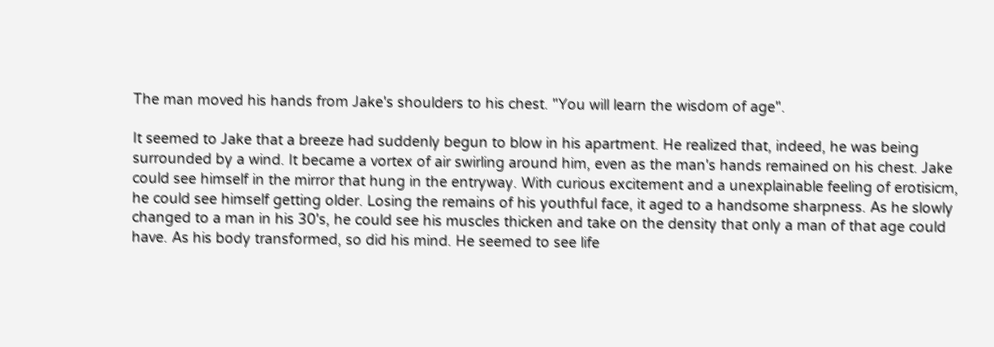The man moved his hands from Jake's shoulders to his chest. "You will learn the wisdom of age".

It seemed to Jake that a breeze had suddenly begun to blow in his apartment. He realized that, indeed, he was being surrounded by a wind. It became a vortex of air swirling around him, even as the man's hands remained on his chest. Jake could see himself in the mirror that hung in the entryway. With curious excitement and a unexplainable feeling of erotisicm, he could see himself getting older. Losing the remains of his youthful face, it aged to a handsome sharpness. As he slowly changed to a man in his 30's, he could see his muscles thicken and take on the density that only a man of that age could have. As his body transformed, so did his mind. He seemed to see life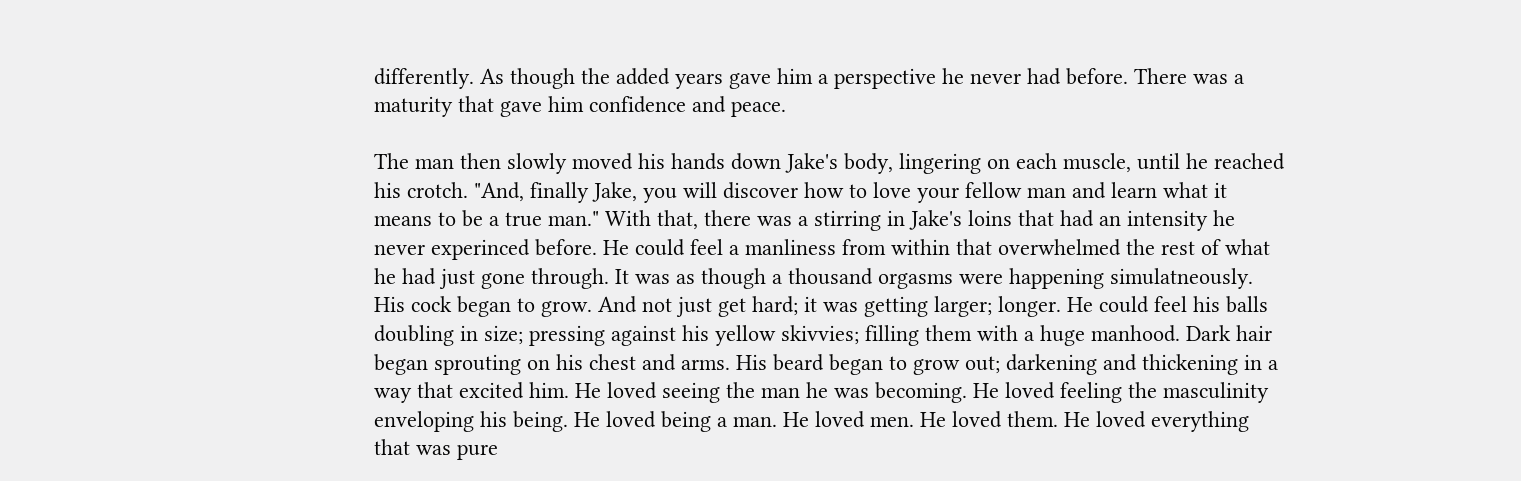differently. As though the added years gave him a perspective he never had before. There was a maturity that gave him confidence and peace.

The man then slowly moved his hands down Jake's body, lingering on each muscle, until he reached his crotch. "And, finally Jake, you will discover how to love your fellow man and learn what it means to be a true man." With that, there was a stirring in Jake's loins that had an intensity he never experinced before. He could feel a manliness from within that overwhelmed the rest of what he had just gone through. It was as though a thousand orgasms were happening simulatneously. His cock began to grow. And not just get hard; it was getting larger; longer. He could feel his balls doubling in size; pressing against his yellow skivvies; filling them with a huge manhood. Dark hair began sprouting on his chest and arms. His beard began to grow out; darkening and thickening in a way that excited him. He loved seeing the man he was becoming. He loved feeling the masculinity enveloping his being. He loved being a man. He loved men. He loved them. He loved everything that was pure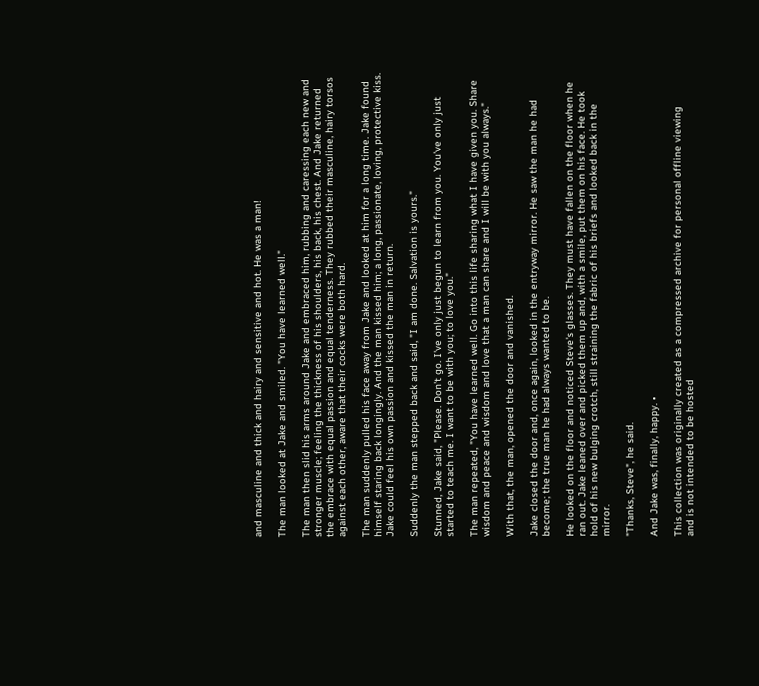and masculine and thick and hairy and sensitive and hot. He was a man!

The man looked at Jake and smiled. "You have learned well."

The man then slid his arms around Jake and embraced him, rubbing and caressing each new and stronger muscle; feeling the thickness of his shoulders, his back, his chest. And Jake returned the embrace with equal passion and equal tenderness. They rubbed their masculine, hairy torsos against each other, aware that their cocks were both hard.

The man suddenly pulled his face away from Jake and looked at him for a long time. Jake found himself staring back longingly. And the man kissed him; a long, passionate, loving, protective kiss. Jake could feel his own passion and kissed the man in return.

Suddenly the man stepped back and said, "I am done. Salvation is yours."

Stunned, Jake said, "Please. Don't go. I've only just begun to learn from you. You've only just started to teach me. I want to be with you; to love you."

The man repeated, "You have learned well. Go into this life sharing what I have given you. Share wisdom and peace and wisdom and love that a man can share and I will be with you always."

With that, the man, opened the door and vanished.

Jake closed the door and, once again, looked in the entryway mirror. He saw the man he had become; the true man he had always wanted to be.

He looked on the floor and noticed Steve's glasses. They must have fallen on the floor when he ran out. Jake leaned over and picked them up and, with a smile, put them on his face. He took hold of his new bulging crotch, still straining the fabric of his briefs and looked back in the mirror.

"Thanks, Steve", he said.

And Jake was, finally, happy. •

This collection was originally created as a compressed archive for personal offline viewing
and is not intended to be hosted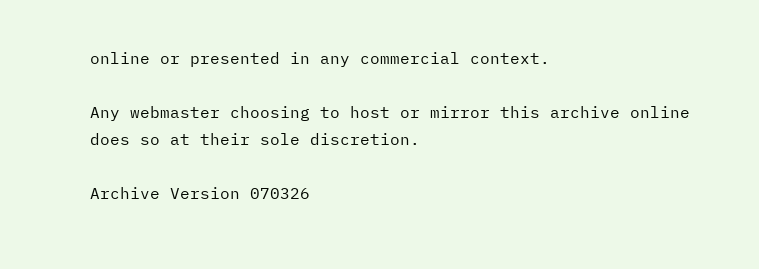online or presented in any commercial context.

Any webmaster choosing to host or mirror this archive online
does so at their sole discretion.

Archive Version 070326